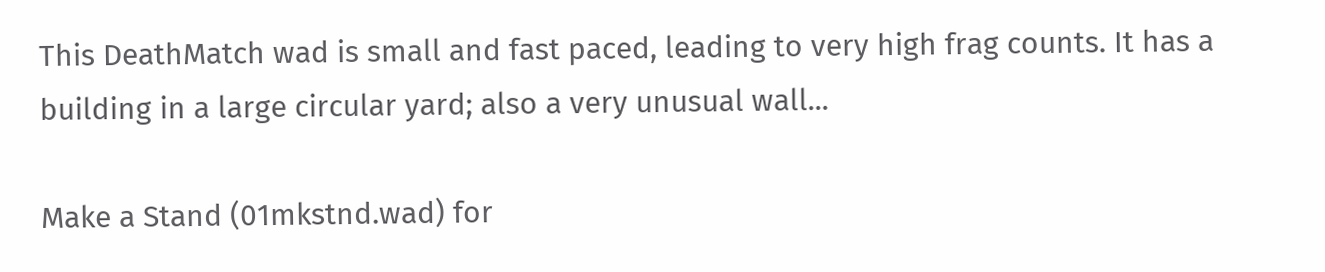This DeathMatch wad is small and fast paced, leading to very high frag counts. It has a building in a large circular yard; also a very unusual wall...

Make a Stand (01mkstnd.wad) for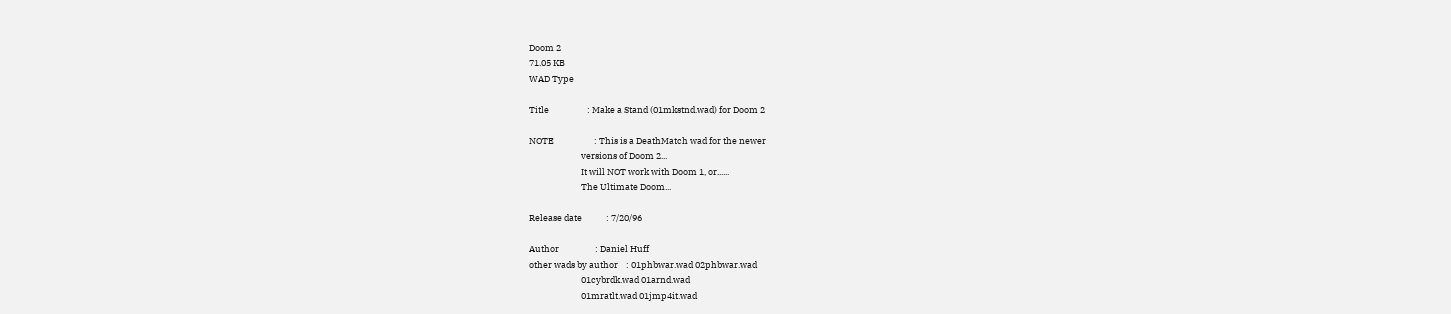Doom 2
71.05 KB
WAD Type

Title                   : Make a Stand (01mkstnd.wad) for Doom 2

NOTE                    : This is a DeathMatch wad for the newer
                          versions of Doom 2...
                          It will NOT work with Doom 1, or......
                          The Ultimate Doom...

Release date            : 7/20/96

Author                  : Daniel Huff
other wads by author    : 01phbwar.wad 02phbwar.wad
                          01cybrdk.wad 01arnd.wad
                          01mratlt.wad 01jmp4it.wad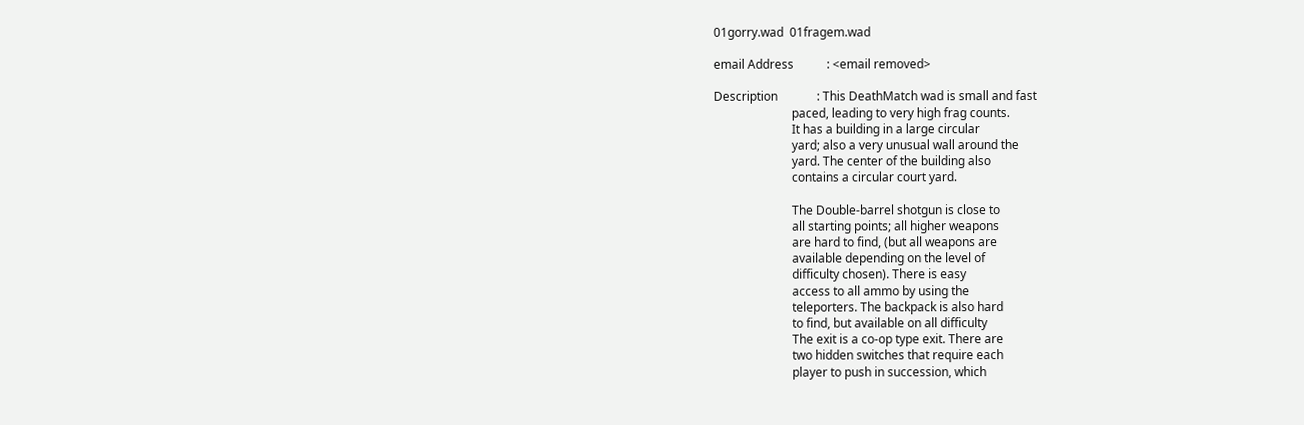01gorry.wad  01fragem.wad

email Address           : <email removed>

Description             : This DeathMatch wad is small and fast
                          paced, leading to very high frag counts.
                          It has a building in a large circular
                          yard; also a very unusual wall around the
                          yard. The center of the building also
                          contains a circular court yard.

                          The Double-barrel shotgun is close to
                          all starting points; all higher weapons
                          are hard to find, (but all weapons are
                          available depending on the level of
                          difficulty chosen). There is easy
                          access to all ammo by using the
                          teleporters. The backpack is also hard
                          to find, but available on all difficulty
                          The exit is a co-op type exit. There are
                          two hidden switches that require each
                          player to push in succession, which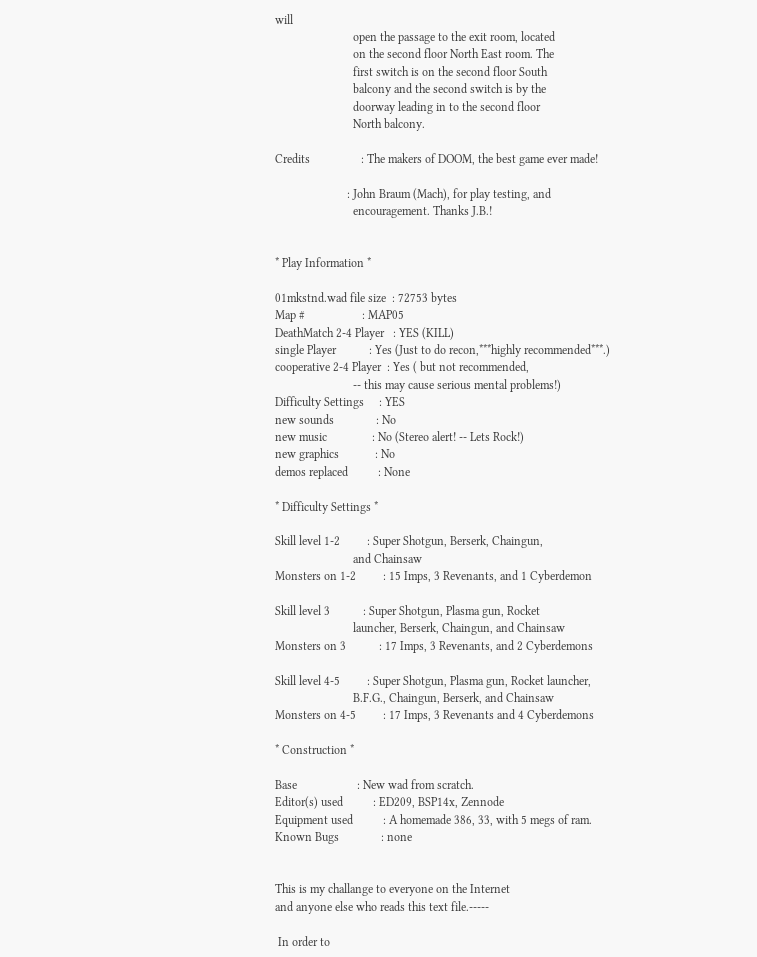will
                          open the passage to the exit room, located
                          on the second floor North East room. The
                          first switch is on the second floor South
                          balcony and the second switch is by the
                          doorway leading in to the second floor
                          North balcony.

Credits                 : The makers of DOOM, the best game ever made!

                        : John Braum (Mach), for play testing, and
                          encouragement. Thanks J.B.!


* Play Information *

01mkstnd.wad file size  : 72753 bytes
Map #                   : MAP05
DeathMatch 2-4 Player   : YES (KILL)
single Player           : Yes (Just to do recon,***highly recommended***.)
cooperative 2-4 Player  : Yes ( but not recommended,
                          -- this may cause serious mental problems!)
Difficulty Settings     : YES
new sounds              : No
new music               : No (Stereo alert! -- Lets Rock!)
new graphics            : No
demos replaced          : None

* Difficulty Settings *

Skill level 1-2         : Super Shotgun, Berserk, Chaingun,
                          and Chainsaw
Monsters on 1-2         : 15 Imps, 3 Revenants, and 1 Cyberdemon

Skill level 3           : Super Shotgun, Plasma gun, Rocket
                          launcher, Berserk, Chaingun, and Chainsaw
Monsters on 3           : 17 Imps, 3 Revenants, and 2 Cyberdemons

Skill level 4-5         : Super Shotgun, Plasma gun, Rocket launcher,
                          B.F.G., Chaingun, Berserk, and Chainsaw
Monsters on 4-5         : 17 Imps, 3 Revenants and 4 Cyberdemons

* Construction *

Base                    : New wad from scratch.
Editor(s) used          : ED209, BSP14x, Zennode
Equipment used          : A homemade 386, 33, with 5 megs of ram.
Known Bugs              : none


This is my challange to everyone on the Internet
and anyone else who reads this text file.-----

 In order to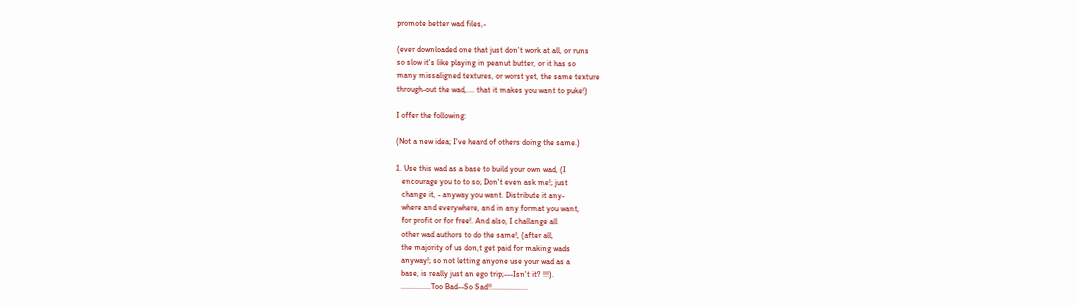promote better wad files,-

(ever downloaded one that just don't work at all, or runs
so slow it's like playing in peanut butter, or it has so
many missaligned textures, or worst yet, the same texture
through-out the wad,.... that it makes you want to puke!)

I offer the following:

(Not a new idea; I've heard of others doing the same.)

1. Use this wad as a base to build your own wad, (I
   encourage you to to so; Don't even ask me!; just
   change it, - anyway you want. Distribute it any-
   where and everywhere, and in any format you want,
   for profit or for free!. And also, I challange all
   other wad authors to do the same!, (after all,
   the majority of us don,t get paid for making wads
   anyway!; so not letting anyone use your wad as a
   base, is really just an ego trip;---Isn't it? !!!).
   ...............Too Bad--So Sad!!..................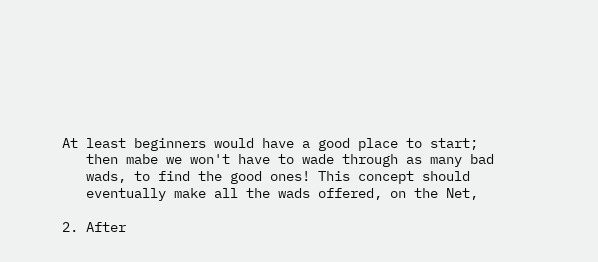At least beginners would have a good place to start;
   then mabe we won't have to wade through as many bad
   wads, to find the good ones! This concept should
   eventually make all the wads offered, on the Net,

2. After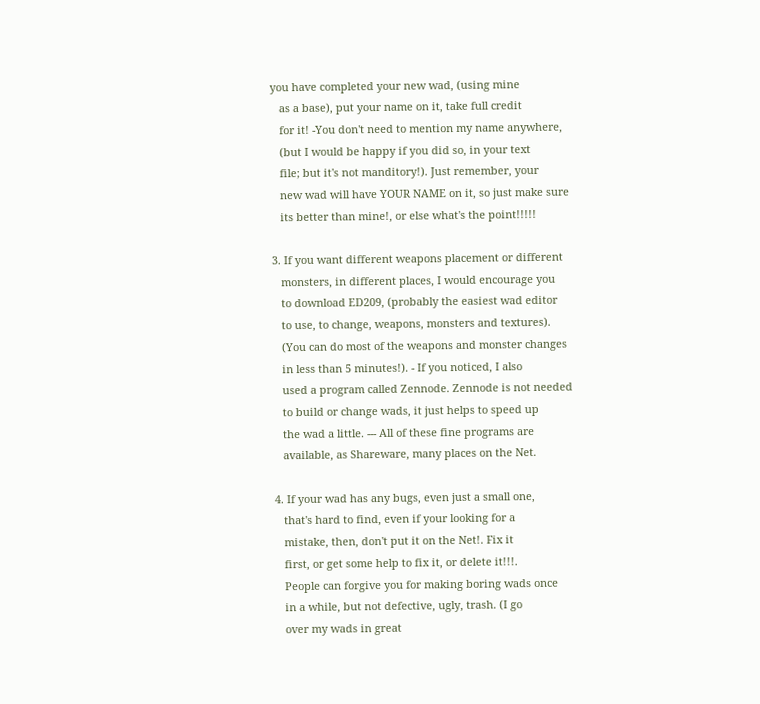you have completed your new wad, (using mine
   as a base), put your name on it, take full credit
   for it! -You don't need to mention my name anywhere,
   (but I would be happy if you did so, in your text
   file; but it's not manditory!). Just remember, your
   new wad will have YOUR NAME on it, so just make sure
   its better than mine!, or else what's the point!!!!!

3. If you want different weapons placement or different
   monsters, in different places, I would encourage you
   to download ED209, (probably the easiest wad editor
   to use, to change, weapons, monsters and textures).
   (You can do most of the weapons and monster changes
   in less than 5 minutes!). - If you noticed, I also
   used a program called Zennode. Zennode is not needed
   to build or change wads, it just helps to speed up
   the wad a little. --- All of these fine programs are
   available, as Shareware, many places on the Net.

4. If your wad has any bugs, even just a small one,
   that's hard to find, even if your looking for a
   mistake, then, don't put it on the Net!. Fix it
   first, or get some help to fix it, or delete it!!!.
   People can forgive you for making boring wads once
   in a while, but not defective, ugly, trash. (I go
   over my wads in great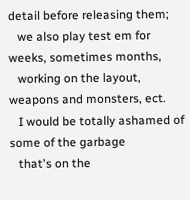detail before releasing them;
   we also play test em for weeks, sometimes months,
   working on the layout, weapons and monsters, ect.
   I would be totally ashamed of some of the garbage
   that's on the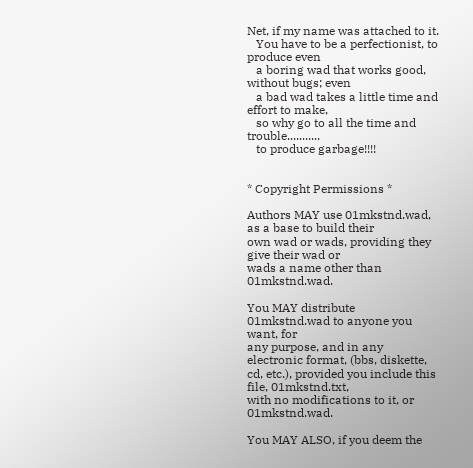Net, if my name was attached to it.
   You have to be a perfectionist, to produce even
   a boring wad that works good, without bugs; even
   a bad wad takes a little time and effort to make,
   so why go to all the time and trouble...........
   to produce garbage!!!!


* Copyright Permissions *

Authors MAY use 01mkstnd.wad, as a base to build their
own wad or wads, providing they give their wad or
wads a name other than 01mkstnd.wad.

You MAY distribute 01mkstnd.wad to anyone you want, for
any purpose, and in any electronic format, (bbs, diskette,
cd, etc.), provided you include this file, 01mkstnd.txt,
with no modifications to it, or 01mkstnd.wad.

You MAY ALSO, if you deem the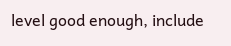level good enough, include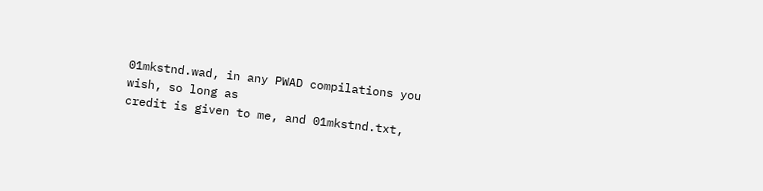01mkstnd.wad, in any PWAD compilations you wish, so long as
credit is given to me, and 01mkstnd.txt,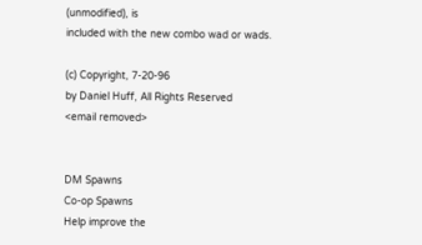(unmodified), is
included with the new combo wad or wads.

(c) Copyright, 7-20-96
by Daniel Huff, All Rights Reserved
<email removed>


DM Spawns
Co-op Spawns
Help improve the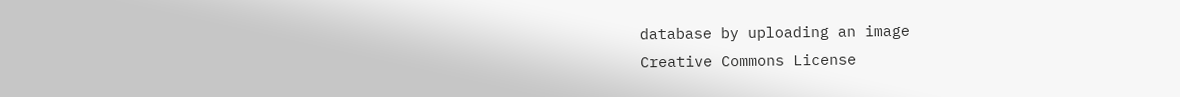database by uploading an image
Creative Commons License